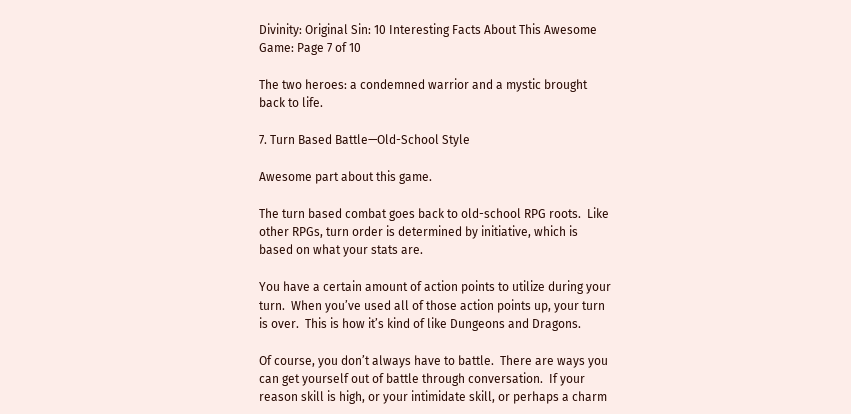Divinity: Original Sin: 10 Interesting Facts About This Awesome Game: Page 7 of 10

The two heroes: a condemned warrior and a mystic brought back to life.

7. Turn Based Battle—Old-School Style

Awesome part about this game.

The turn based combat goes back to old-school RPG roots.  Like other RPGs, turn order is determined by initiative, which is based on what your stats are.

You have a certain amount of action points to utilize during your turn.  When you’ve used all of those action points up, your turn is over.  This is how it’s kind of like Dungeons and Dragons.

Of course, you don’t always have to battle.  There are ways you can get yourself out of battle through conversation.  If your reason skill is high, or your intimidate skill, or perhaps a charm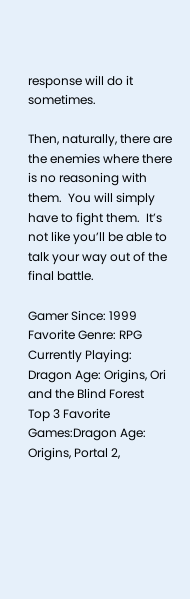response will do it sometimes.

Then, naturally, there are the enemies where there is no reasoning with them.  You will simply have to fight them.  It’s not like you’ll be able to talk your way out of the final battle.

Gamer Since: 1999
Favorite Genre: RPG
Currently Playing: Dragon Age: Origins, Ori and the Blind Forest
Top 3 Favorite Games:Dragon Age: Origins, Portal 2,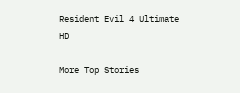Resident Evil 4 Ultimate HD

More Top Stories